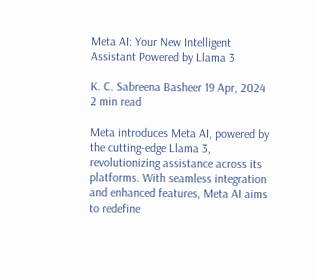Meta AI: Your New Intelligent Assistant Powered by Llama 3

K. C. Sabreena Basheer 19 Apr, 2024
2 min read

Meta introduces Meta AI, powered by the cutting-edge Llama 3, revolutionizing assistance across its platforms. With seamless integration and enhanced features, Meta AI aims to redefine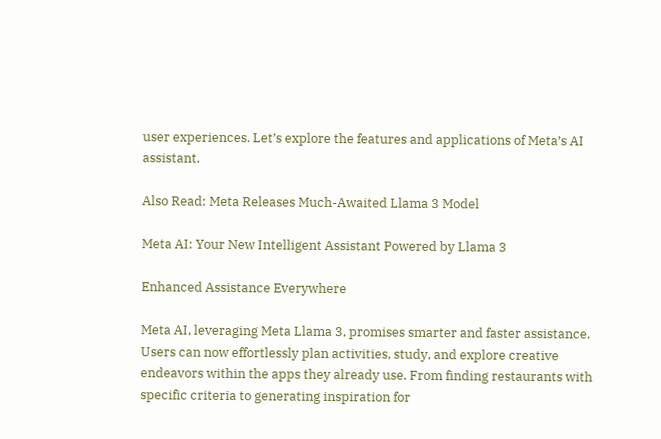user experiences. Let’s explore the features and applications of Meta’s AI assistant.

Also Read: Meta Releases Much-Awaited Llama 3 Model

Meta AI: Your New Intelligent Assistant Powered by Llama 3

Enhanced Assistance Everywhere

Meta AI, leveraging Meta Llama 3, promises smarter and faster assistance. Users can now effortlessly plan activities, study, and explore creative endeavors within the apps they already use. From finding restaurants with specific criteria to generating inspiration for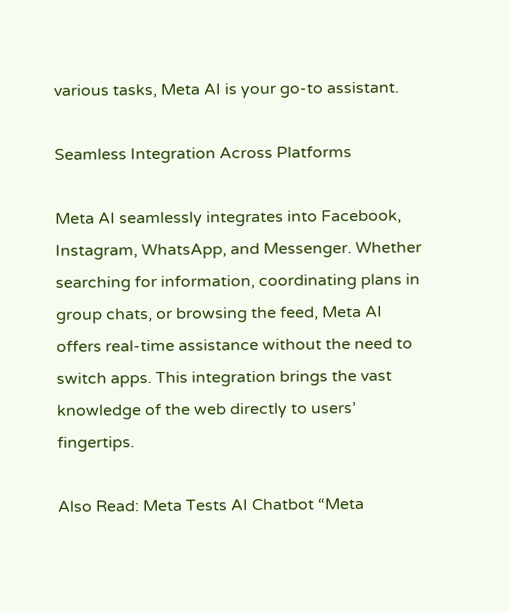various tasks, Meta AI is your go-to assistant.

Seamless Integration Across Platforms

Meta AI seamlessly integrates into Facebook, Instagram, WhatsApp, and Messenger. Whether searching for information, coordinating plans in group chats, or browsing the feed, Meta AI offers real-time assistance without the need to switch apps. This integration brings the vast knowledge of the web directly to users’ fingertips.

Also Read: Meta Tests AI Chatbot “Meta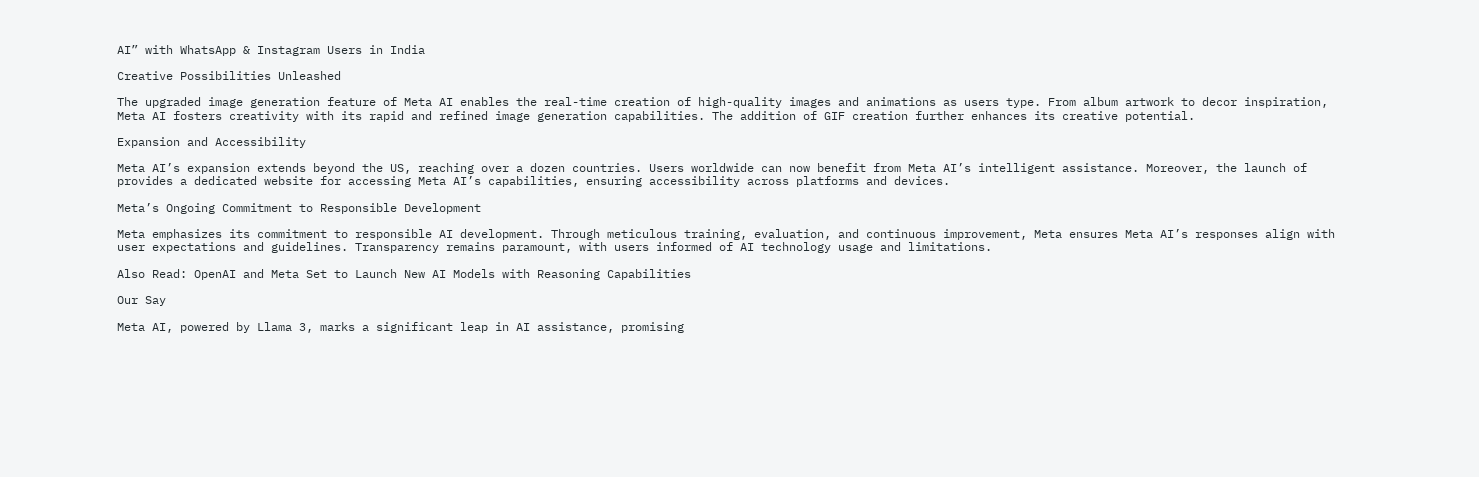AI” with WhatsApp & Instagram Users in India

Creative Possibilities Unleashed

The upgraded image generation feature of Meta AI enables the real-time creation of high-quality images and animations as users type. From album artwork to decor inspiration, Meta AI fosters creativity with its rapid and refined image generation capabilities. The addition of GIF creation further enhances its creative potential.

Expansion and Accessibility

Meta AI’s expansion extends beyond the US, reaching over a dozen countries. Users worldwide can now benefit from Meta AI’s intelligent assistance. Moreover, the launch of provides a dedicated website for accessing Meta AI’s capabilities, ensuring accessibility across platforms and devices.

Meta’s Ongoing Commitment to Responsible Development

Meta emphasizes its commitment to responsible AI development. Through meticulous training, evaluation, and continuous improvement, Meta ensures Meta AI’s responses align with user expectations and guidelines. Transparency remains paramount, with users informed of AI technology usage and limitations.

Also Read: OpenAI and Meta Set to Launch New AI Models with Reasoning Capabilities

Our Say

Meta AI, powered by Llama 3, marks a significant leap in AI assistance, promising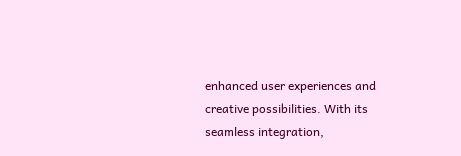enhanced user experiences and creative possibilities. With its seamless integration,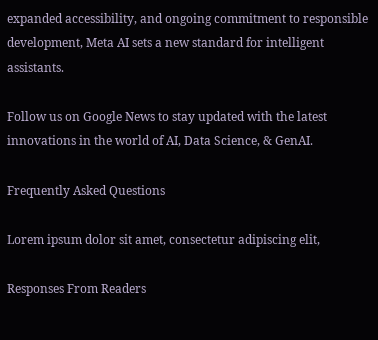expanded accessibility, and ongoing commitment to responsible development, Meta AI sets a new standard for intelligent assistants.

Follow us on Google News to stay updated with the latest innovations in the world of AI, Data Science, & GenAI.

Frequently Asked Questions

Lorem ipsum dolor sit amet, consectetur adipiscing elit,

Responses From Readers